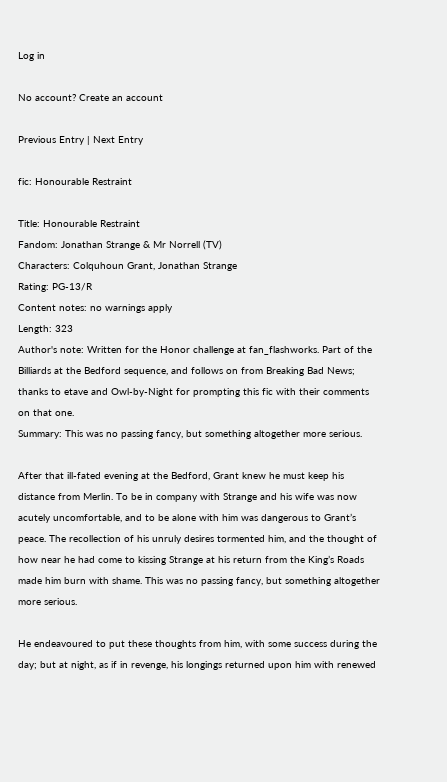Log in

No account? Create an account

Previous Entry | Next Entry

fic: Honourable Restraint

Title: Honourable Restraint
Fandom: Jonathan Strange & Mr Norrell (TV)
Characters: Colquhoun Grant, Jonathan Strange
Rating: PG-13/R
Content notes: no warnings apply
Length: 323
Author's note: Written for the Honor challenge at fan_flashworks. Part of the Billiards at the Bedford sequence, and follows on from Breaking Bad News; thanks to etave and Owl-by-Night for prompting this fic with their comments on that one.
Summary: This was no passing fancy, but something altogether more serious.

After that ill-fated evening at the Bedford, Grant knew he must keep his distance from Merlin. To be in company with Strange and his wife was now acutely uncomfortable, and to be alone with him was dangerous to Grant’s peace. The recollection of his unruly desires tormented him, and the thought of how near he had come to kissing Strange at his return from the King’s Roads made him burn with shame. This was no passing fancy, but something altogether more serious.

He endeavoured to put these thoughts from him, with some success during the day; but at night, as if in revenge, his longings returned upon him with renewed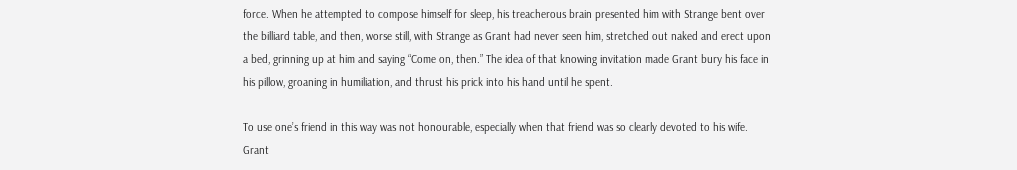force. When he attempted to compose himself for sleep, his treacherous brain presented him with Strange bent over the billiard table, and then, worse still, with Strange as Grant had never seen him, stretched out naked and erect upon a bed, grinning up at him and saying “Come on, then.” The idea of that knowing invitation made Grant bury his face in his pillow, groaning in humiliation, and thrust his prick into his hand until he spent.

To use one’s friend in this way was not honourable, especially when that friend was so clearly devoted to his wife. Grant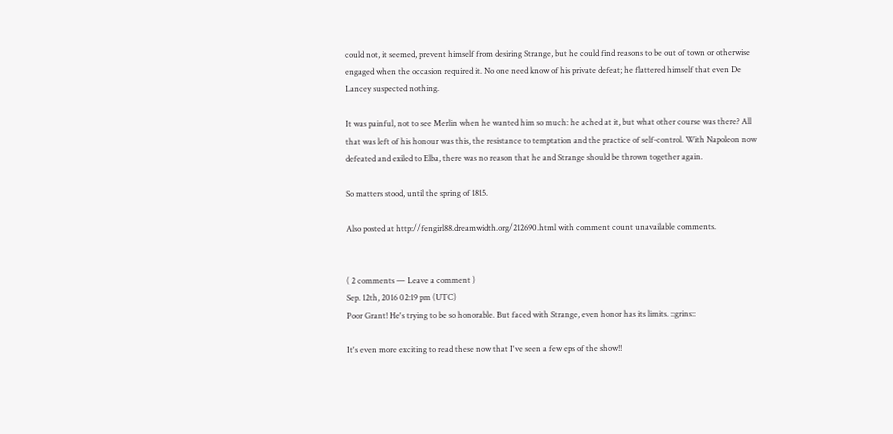could not, it seemed, prevent himself from desiring Strange, but he could find reasons to be out of town or otherwise engaged when the occasion required it. No one need know of his private defeat; he flattered himself that even De Lancey suspected nothing.

It was painful, not to see Merlin when he wanted him so much: he ached at it, but what other course was there? All that was left of his honour was this, the resistance to temptation and the practice of self-control. With Napoleon now defeated and exiled to Elba, there was no reason that he and Strange should be thrown together again.

So matters stood, until the spring of 1815.

Also posted at http://fengirl88.dreamwidth.org/212690.html with comment count unavailable comments.


( 2 comments — Leave a comment )
Sep. 12th, 2016 02:19 pm (UTC)
Poor Grant! He's trying to be so honorable. But faced with Strange, even honor has its limits. ::grins::

It's even more exciting to read these now that I've seen a few eps of the show!!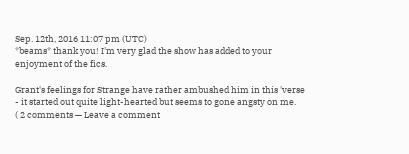Sep. 12th, 2016 11:07 pm (UTC)
*beams* thank you! I'm very glad the show has added to your enjoyment of the fics.

Grant's feelings for Strange have rather ambushed him in this 'verse - it started out quite light-hearted but seems to gone angsty on me.
( 2 comments — Leave a comment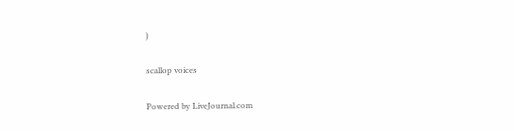)


scallop voices


Powered by LiveJournal.com